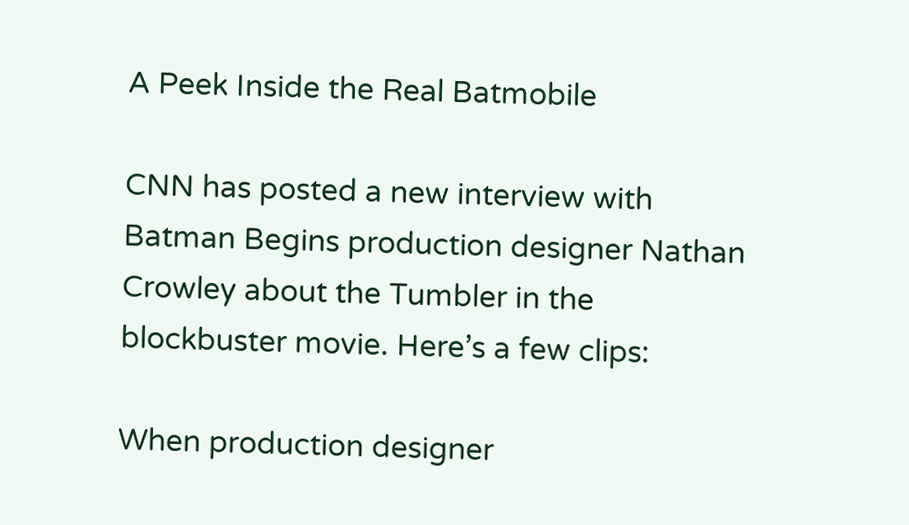A Peek Inside the Real Batmobile

CNN has posted a new interview with Batman Begins production designer Nathan Crowley about the Tumbler in the blockbuster movie. Here’s a few clips:

When production designer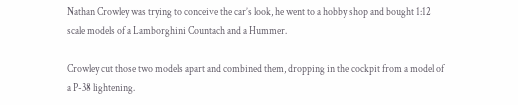Nathan Crowley was trying to conceive the car’s look, he went to a hobby shop and bought 1:12 scale models of a Lamborghini Countach and a Hummer.

Crowley cut those two models apart and combined them, dropping in the cockpit from a model of a P-38 lightening.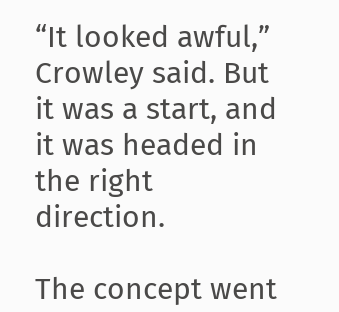“It looked awful,” Crowley said. But it was a start, and it was headed in the right direction.

The concept went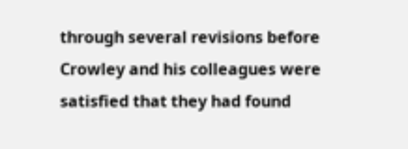through several revisions before Crowley and his colleagues were satisfied that they had found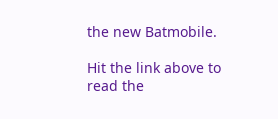the new Batmobile.

Hit the link above to read the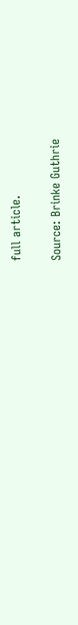full article.

Source: Brinke Guthrie